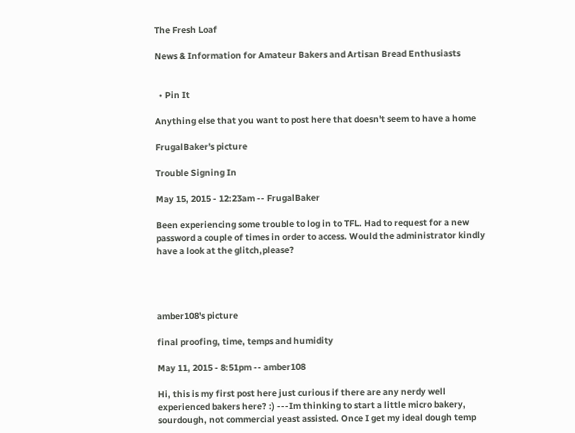The Fresh Loaf

News & Information for Amateur Bakers and Artisan Bread Enthusiasts


  • Pin It

Anything else that you want to post here that doesn't seem to have a home

FrugalBaker's picture

Trouble Signing In

May 15, 2015 - 12:23am -- FrugalBaker

Been experiencing some trouble to log in to TFL. Had to request for a new password a couple of times in order to access. Would the administrator kindly have a look at the glitch,please?




amber108's picture

final proofing, time, temps and humidity

May 11, 2015 - 8:51pm -- amber108

Hi, this is my first post here just curious if there are any nerdy well experienced bakers here? :) ---Im thinking to start a little micro bakery, sourdough, not commercial yeast assisted. Once I get my ideal dough temp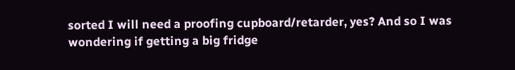sorted I will need a proofing cupboard/retarder, yes? And so I was wondering if getting a big fridge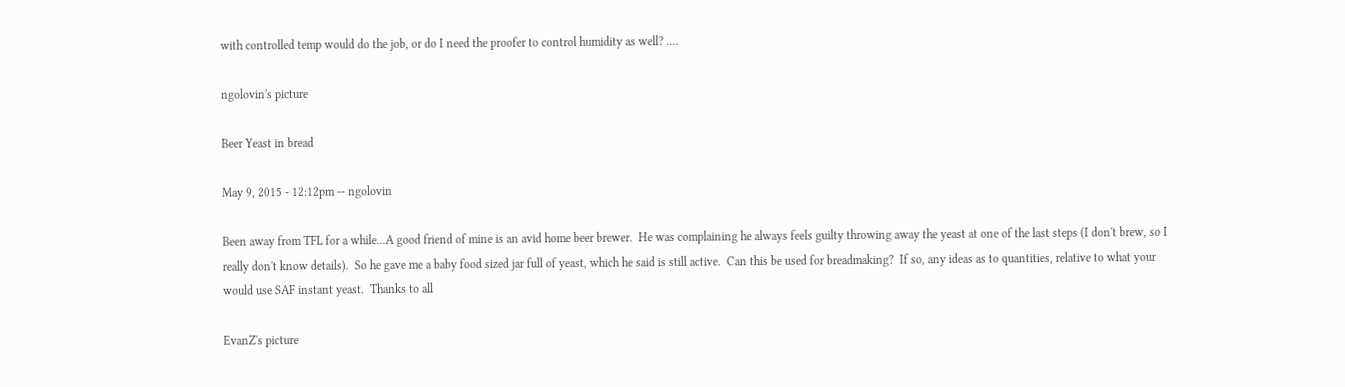with controlled temp would do the job, or do I need the proofer to control humidity as well? ....

ngolovin's picture

Beer Yeast in bread

May 9, 2015 - 12:12pm -- ngolovin

Been away from TFL for a while...A good friend of mine is an avid home beer brewer.  He was complaining he always feels guilty throwing away the yeast at one of the last steps (I don't brew, so I really don't know details).  So he gave me a baby food sized jar full of yeast, which he said is still active.  Can this be used for breadmaking?  If so, any ideas as to quantities, relative to what your would use SAF instant yeast.  Thanks to all

EvanZ's picture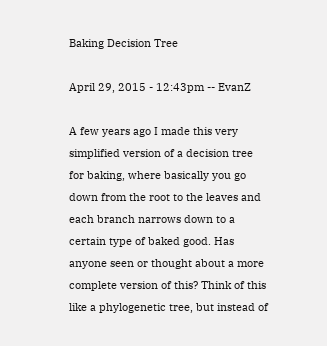Baking Decision Tree

April 29, 2015 - 12:43pm -- EvanZ

A few years ago I made this very simplified version of a decision tree for baking, where basically you go down from the root to the leaves and each branch narrows down to a certain type of baked good. Has anyone seen or thought about a more complete version of this? Think of this like a phylogenetic tree, but instead of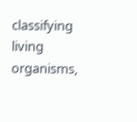classifying living organisms,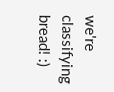we're classifying bread! :)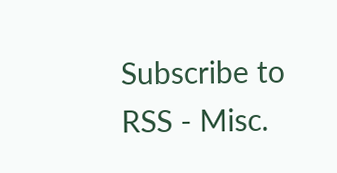Subscribe to RSS - Misc.